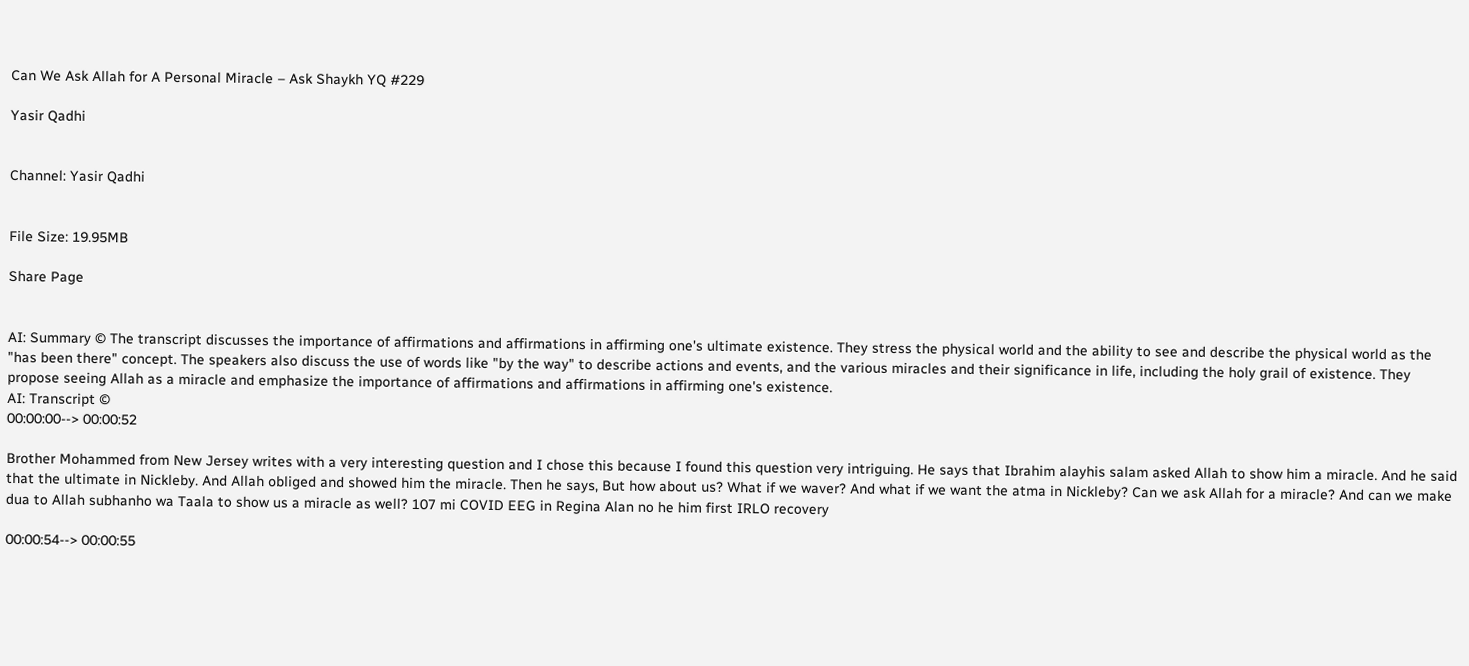Can We Ask Allah for A Personal Miracle – Ask Shaykh YQ #229

Yasir Qadhi


Channel: Yasir Qadhi


File Size: 19.95MB

Share Page


AI: Summary © The transcript discusses the importance of affirmations and affirmations in affirming one's ultimate existence. They stress the physical world and the ability to see and describe the physical world as the "has been there" concept. The speakers also discuss the use of words like "by the way" to describe actions and events, and the various miracles and their significance in life, including the holy grail of existence. They propose seeing Allah as a miracle and emphasize the importance of affirmations and affirmations in affirming one's existence.
AI: Transcript ©
00:00:00--> 00:00:52

Brother Mohammed from New Jersey writes with a very interesting question and I chose this because I found this question very intriguing. He says that Ibrahim alayhis salam asked Allah to show him a miracle. And he said that the ultimate in Nickleby. And Allah obliged and showed him the miracle. Then he says, But how about us? What if we waver? And what if we want the atma in Nickleby? Can we ask Allah for a miracle? And can we make dua to Allah subhanho wa Taala to show us a miracle as well? 107 mi COVID EEG in Regina Alan no he him first IRLO recovery

00:00:54--> 00:00:55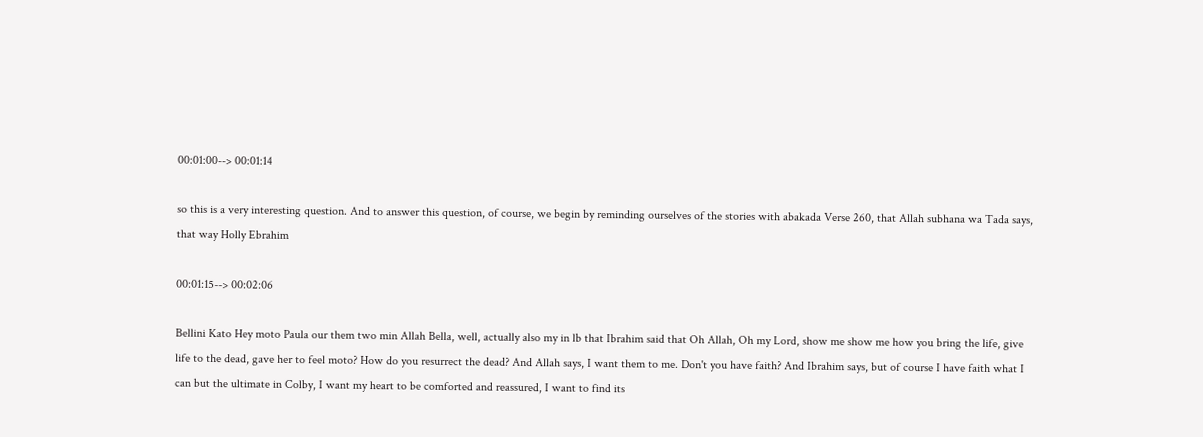00:01:00--> 00:01:14

so this is a very interesting question. And to answer this question, of course, we begin by reminding ourselves of the stories with abakada Verse 260, that Allah subhana wa Tada says, that way Holly Ebrahim

00:01:15--> 00:02:06

Bellini Kato Hey moto Paula our them two min Allah Bella, well, actually also my in lb that Ibrahim said that Oh Allah, Oh my Lord, show me show me how you bring the life, give life to the dead, gave her to feel moto? How do you resurrect the dead? And Allah says, I want them to me. Don't you have faith? And Ibrahim says, but of course I have faith what I can but the ultimate in Colby, I want my heart to be comforted and reassured, I want to find its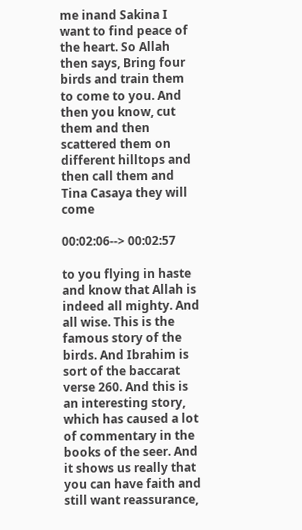me inand Sakina I want to find peace of the heart. So Allah then says, Bring four birds and train them to come to you. And then you know, cut them and then scattered them on different hilltops and then call them and Tina Casaya they will come

00:02:06--> 00:02:57

to you flying in haste and know that Allah is indeed all mighty. And all wise. This is the famous story of the birds. And Ibrahim is sort of the baccarat verse 260. And this is an interesting story, which has caused a lot of commentary in the books of the seer. And it shows us really that you can have faith and still want reassurance,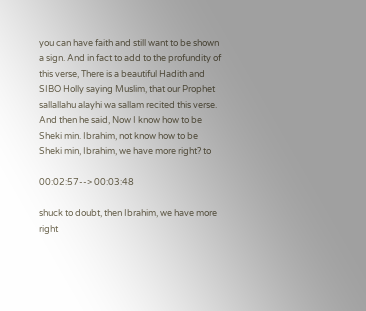you can have faith and still want to be shown a sign. And in fact to add to the profundity of this verse, There is a beautiful Hadith and SIBO Holly saying Muslim, that our Prophet sallallahu alayhi wa sallam recited this verse. And then he said, Now I know how to be Sheki min. Ibrahim, not know how to be Sheki min, Ibrahim, we have more right? to

00:02:57--> 00:03:48

shuck to doubt, then Ibrahim, we have more right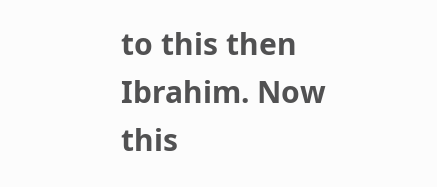to this then Ibrahim. Now this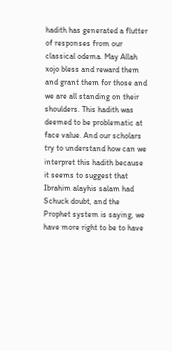hadith has generated a flutter of responses from our classical odema. May Allah xojo bless and reward them and grant them for those and we are all standing on their shoulders. This hadith was deemed to be problematic at face value. And our scholars try to understand how can we interpret this hadith because it seems to suggest that Ibrahim alayhis salam had Schuck doubt, and the Prophet system is saying, we have more right to be to have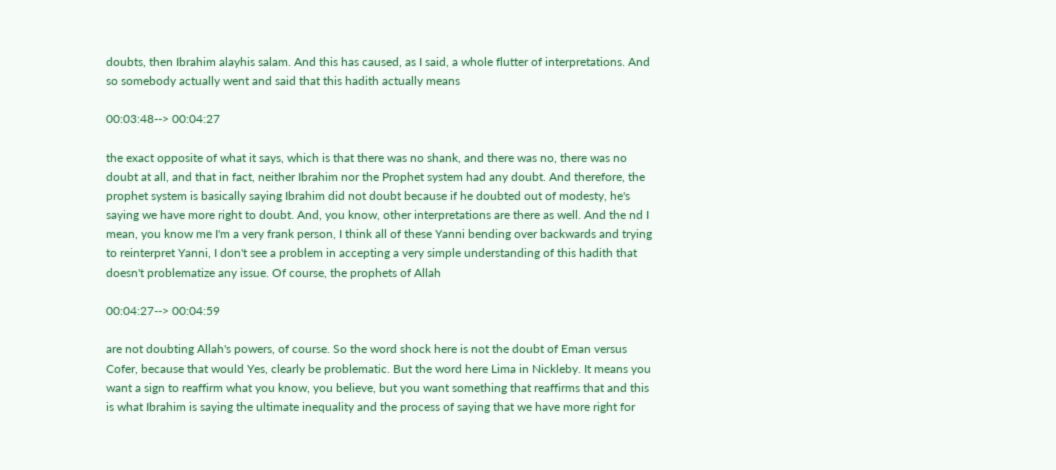doubts, then Ibrahim alayhis salam. And this has caused, as I said, a whole flutter of interpretations. And so somebody actually went and said that this hadith actually means

00:03:48--> 00:04:27

the exact opposite of what it says, which is that there was no shank, and there was no, there was no doubt at all, and that in fact, neither Ibrahim nor the Prophet system had any doubt. And therefore, the prophet system is basically saying Ibrahim did not doubt because if he doubted out of modesty, he's saying we have more right to doubt. And, you know, other interpretations are there as well. And the nd I mean, you know me I'm a very frank person, I think all of these Yanni bending over backwards and trying to reinterpret Yanni, I don't see a problem in accepting a very simple understanding of this hadith that doesn't problematize any issue. Of course, the prophets of Allah

00:04:27--> 00:04:59

are not doubting Allah's powers, of course. So the word shock here is not the doubt of Eman versus Cofer, because that would Yes, clearly be problematic. But the word here Lima in Nickleby. It means you want a sign to reaffirm what you know, you believe, but you want something that reaffirms that and this is what Ibrahim is saying the ultimate inequality and the process of saying that we have more right for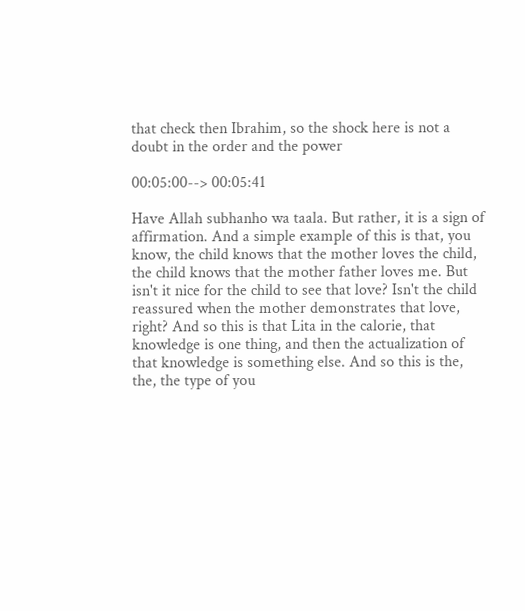that check then Ibrahim, so the shock here is not a doubt in the order and the power

00:05:00--> 00:05:41

Have Allah subhanho wa taala. But rather, it is a sign of affirmation. And a simple example of this is that, you know, the child knows that the mother loves the child, the child knows that the mother father loves me. But isn't it nice for the child to see that love? Isn't the child reassured when the mother demonstrates that love, right? And so this is that Lita in the calorie, that knowledge is one thing, and then the actualization of that knowledge is something else. And so this is the, the, the type of you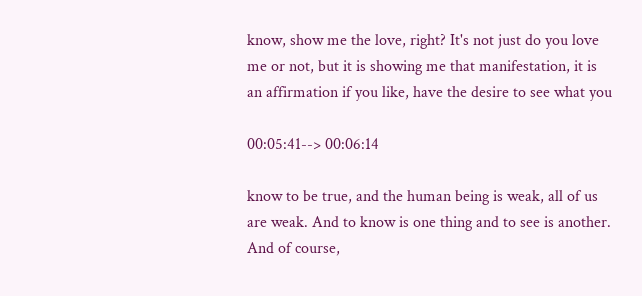know, show me the love, right? It's not just do you love me or not, but it is showing me that manifestation, it is an affirmation if you like, have the desire to see what you

00:05:41--> 00:06:14

know to be true, and the human being is weak, all of us are weak. And to know is one thing and to see is another. And of course,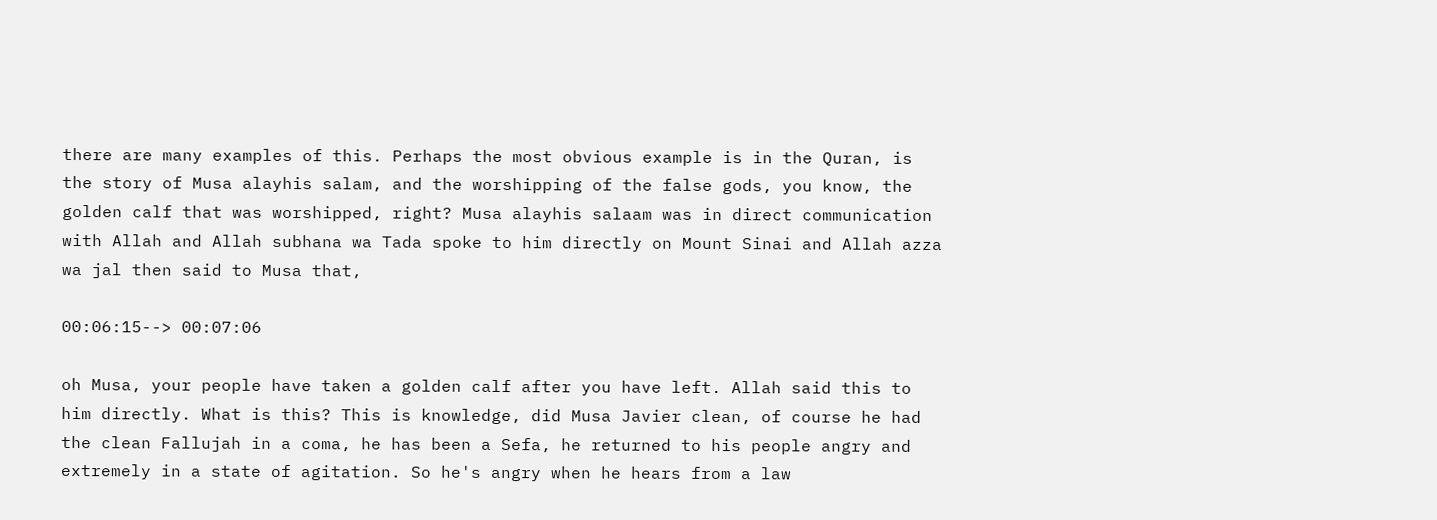there are many examples of this. Perhaps the most obvious example is in the Quran, is the story of Musa alayhis salam, and the worshipping of the false gods, you know, the golden calf that was worshipped, right? Musa alayhis salaam was in direct communication with Allah and Allah subhana wa Tada spoke to him directly on Mount Sinai and Allah azza wa jal then said to Musa that,

00:06:15--> 00:07:06

oh Musa, your people have taken a golden calf after you have left. Allah said this to him directly. What is this? This is knowledge, did Musa Javier clean, of course he had the clean Fallujah in a coma, he has been a Sefa, he returned to his people angry and extremely in a state of agitation. So he's angry when he hears from a law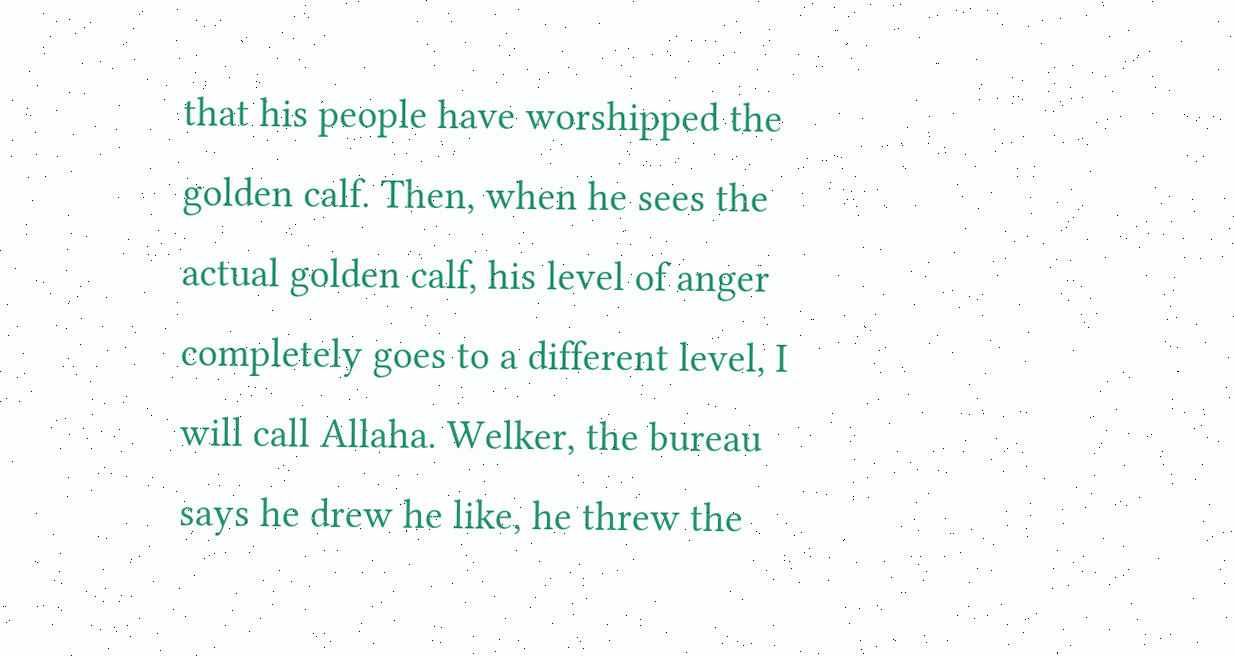that his people have worshipped the golden calf. Then, when he sees the actual golden calf, his level of anger completely goes to a different level, I will call Allaha. Welker, the bureau says he drew he like, he threw the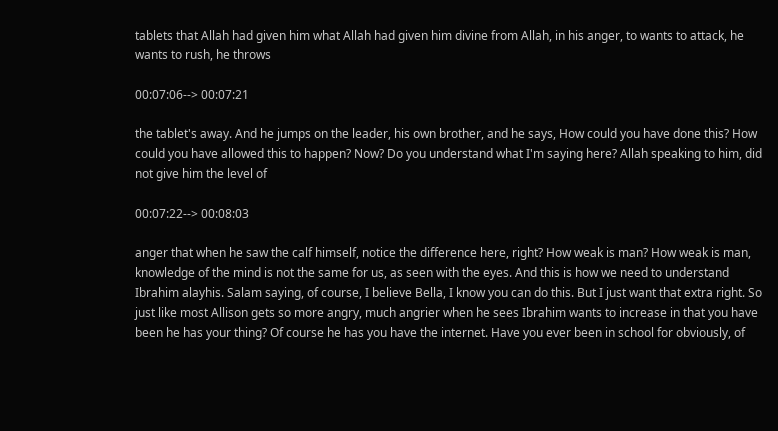tablets that Allah had given him what Allah had given him divine from Allah, in his anger, to wants to attack, he wants to rush, he throws

00:07:06--> 00:07:21

the tablet's away. And he jumps on the leader, his own brother, and he says, How could you have done this? How could you have allowed this to happen? Now? Do you understand what I'm saying here? Allah speaking to him, did not give him the level of

00:07:22--> 00:08:03

anger that when he saw the calf himself, notice the difference here, right? How weak is man? How weak is man, knowledge of the mind is not the same for us, as seen with the eyes. And this is how we need to understand Ibrahim alayhis. Salam saying, of course, I believe Bella, I know you can do this. But I just want that extra right. So just like most Allison gets so more angry, much angrier when he sees Ibrahim wants to increase in that you have been he has your thing? Of course he has you have the internet. Have you ever been in school for obviously, of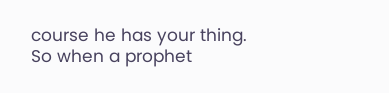course he has your thing. So when a prophet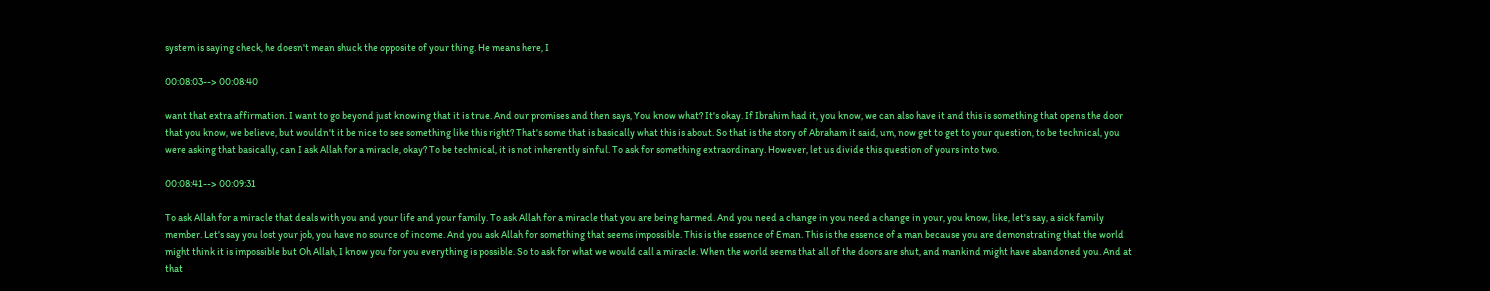system is saying check, he doesn't mean shuck the opposite of your thing. He means here, I

00:08:03--> 00:08:40

want that extra affirmation. I want to go beyond just knowing that it is true. And our promises and then says, You know what? It's okay. If Ibrahim had it, you know, we can also have it and this is something that opens the door that you know, we believe, but wouldn't it be nice to see something like this right? That's some that is basically what this is about. So that is the story of Abraham it said, um, now get to get to your question, to be technical, you were asking that basically, can I ask Allah for a miracle, okay? To be technical, it is not inherently sinful. To ask for something extraordinary. However, let us divide this question of yours into two.

00:08:41--> 00:09:31

To ask Allah for a miracle that deals with you and your life and your family. To ask Allah for a miracle that you are being harmed. And you need a change in you need a change in your, you know, like, let's say, a sick family member. Let's say you lost your job, you have no source of income. And you ask Allah for something that seems impossible. This is the essence of Eman. This is the essence of a man because you are demonstrating that the world might think it is impossible but Oh Allah, I know you for you everything is possible. So to ask for what we would call a miracle. When the world seems that all of the doors are shut, and mankind might have abandoned you. And at that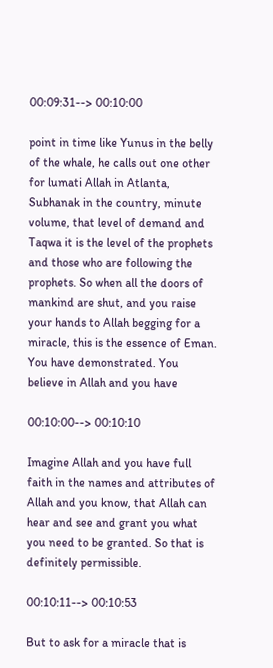00:09:31--> 00:10:00

point in time like Yunus in the belly of the whale, he calls out one other for lumati Allah in Atlanta, Subhanak in the country, minute volume, that level of demand and Taqwa it is the level of the prophets and those who are following the prophets. So when all the doors of mankind are shut, and you raise your hands to Allah begging for a miracle, this is the essence of Eman. You have demonstrated. You believe in Allah and you have

00:10:00--> 00:10:10

Imagine Allah and you have full faith in the names and attributes of Allah and you know, that Allah can hear and see and grant you what you need to be granted. So that is definitely permissible.

00:10:11--> 00:10:53

But to ask for a miracle that is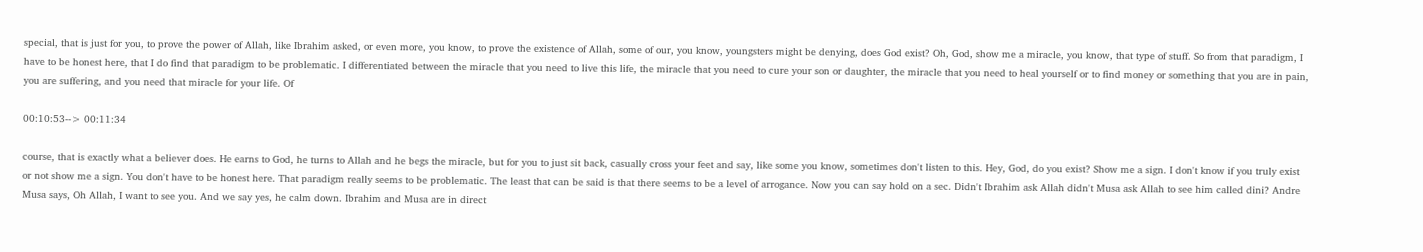special, that is just for you, to prove the power of Allah, like Ibrahim asked, or even more, you know, to prove the existence of Allah, some of our, you know, youngsters might be denying, does God exist? Oh, God, show me a miracle, you know, that type of stuff. So from that paradigm, I have to be honest here, that I do find that paradigm to be problematic. I differentiated between the miracle that you need to live this life, the miracle that you need to cure your son or daughter, the miracle that you need to heal yourself or to find money or something that you are in pain, you are suffering, and you need that miracle for your life. Of

00:10:53--> 00:11:34

course, that is exactly what a believer does. He earns to God, he turns to Allah and he begs the miracle, but for you to just sit back, casually cross your feet and say, like some you know, sometimes don't listen to this. Hey, God, do you exist? Show me a sign. I don't know if you truly exist or not show me a sign. You don't have to be honest here. That paradigm really seems to be problematic. The least that can be said is that there seems to be a level of arrogance. Now you can say hold on a sec. Didn't Ibrahim ask Allah didn't Musa ask Allah to see him called dini? Andre Musa says, Oh Allah, I want to see you. And we say yes, he calm down. Ibrahim and Musa are in direct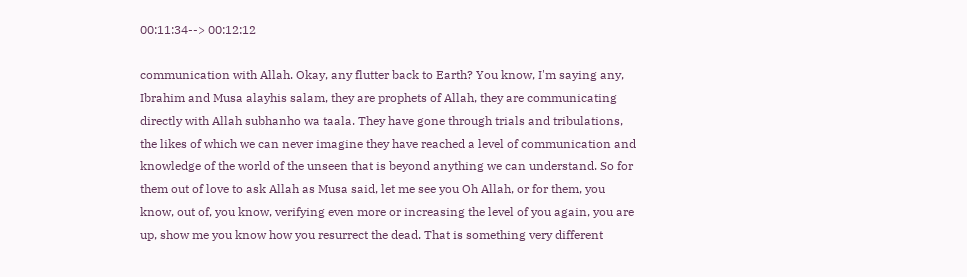00:11:34--> 00:12:12

communication with Allah. Okay, any flutter back to Earth? You know, I'm saying any, Ibrahim and Musa alayhis salam, they are prophets of Allah, they are communicating directly with Allah subhanho wa taala. They have gone through trials and tribulations, the likes of which we can never imagine they have reached a level of communication and knowledge of the world of the unseen that is beyond anything we can understand. So for them out of love to ask Allah as Musa said, let me see you Oh Allah, or for them, you know, out of, you know, verifying even more or increasing the level of you again, you are up, show me you know how you resurrect the dead. That is something very different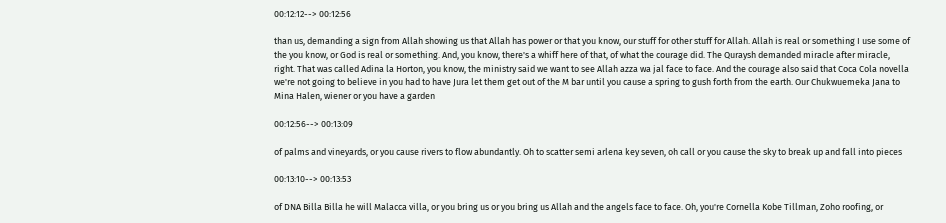00:12:12--> 00:12:56

than us, demanding a sign from Allah showing us that Allah has power or that you know, our stuff for other stuff for Allah. Allah is real or something I use some of the you know, or God is real or something. And, you know, there's a whiff here of that, of what the courage did. The Quraysh demanded miracle after miracle, right. That was called Adina la Horton, you know, the ministry said we want to see Allah azza wa jal face to face. And the courage also said that Coca Cola novella we're not going to believe in you had to have Jura let them get out of the M bar until you cause a spring to gush forth from the earth. Our Chukwuemeka Jana to Mina Halen, wiener or you have a garden

00:12:56--> 00:13:09

of palms and vineyards, or you cause rivers to flow abundantly. Oh to scatter semi arlena key seven, oh call or you cause the sky to break up and fall into pieces

00:13:10--> 00:13:53

of DNA Billa Billa he will Malacca villa, or you bring us or you bring us Allah and the angels face to face. Oh, you're Cornella Kobe Tillman, Zoho roofing, or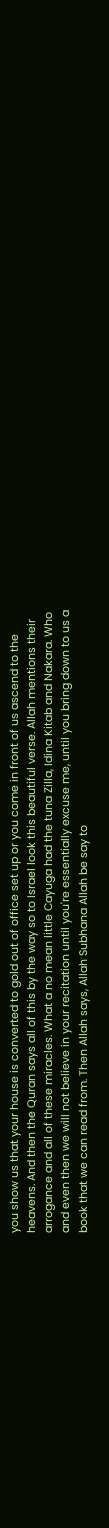you show us that your house is converted to gold out of office set up or you come in front of us ascend to the heavens. And then the Quran says all of this by the way so to Israel look this beautiful verse. Allah mentions their arrogance and all of these miracles. What a no mean little Cayuga had the tuna Zilla, Idina Kitab and Nakara. Who and even then we will not believe in your recitation until you're essentially excuse me, until you bring down to us a book that we can read from. Then Allah says, Allah Subhana Allah be say to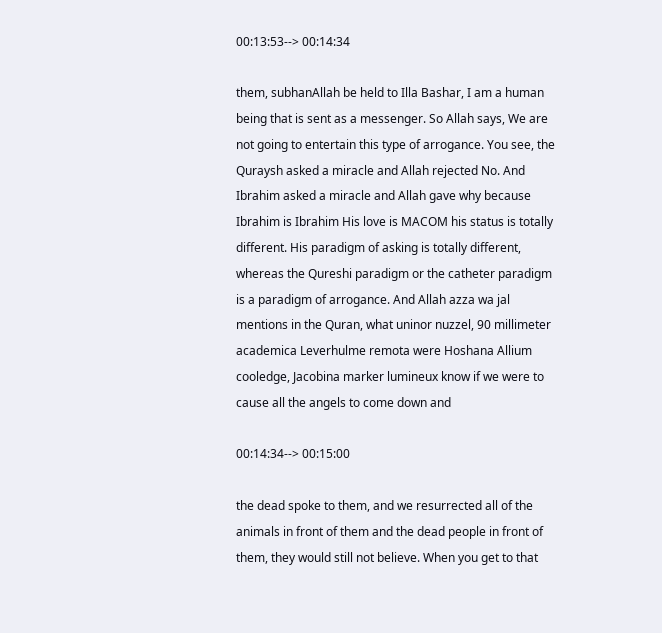00:13:53--> 00:14:34

them, subhanAllah be held to Illa Bashar, I am a human being that is sent as a messenger. So Allah says, We are not going to entertain this type of arrogance. You see, the Quraysh asked a miracle and Allah rejected No. And Ibrahim asked a miracle and Allah gave why because Ibrahim is Ibrahim His love is MACOM his status is totally different. His paradigm of asking is totally different, whereas the Qureshi paradigm or the catheter paradigm is a paradigm of arrogance. And Allah azza wa jal mentions in the Quran, what uninor nuzzel, 90 millimeter academica Leverhulme remota were Hoshana Allium cooledge, Jacobina marker lumineux know if we were to cause all the angels to come down and

00:14:34--> 00:15:00

the dead spoke to them, and we resurrected all of the animals in front of them and the dead people in front of them, they would still not believe. When you get to that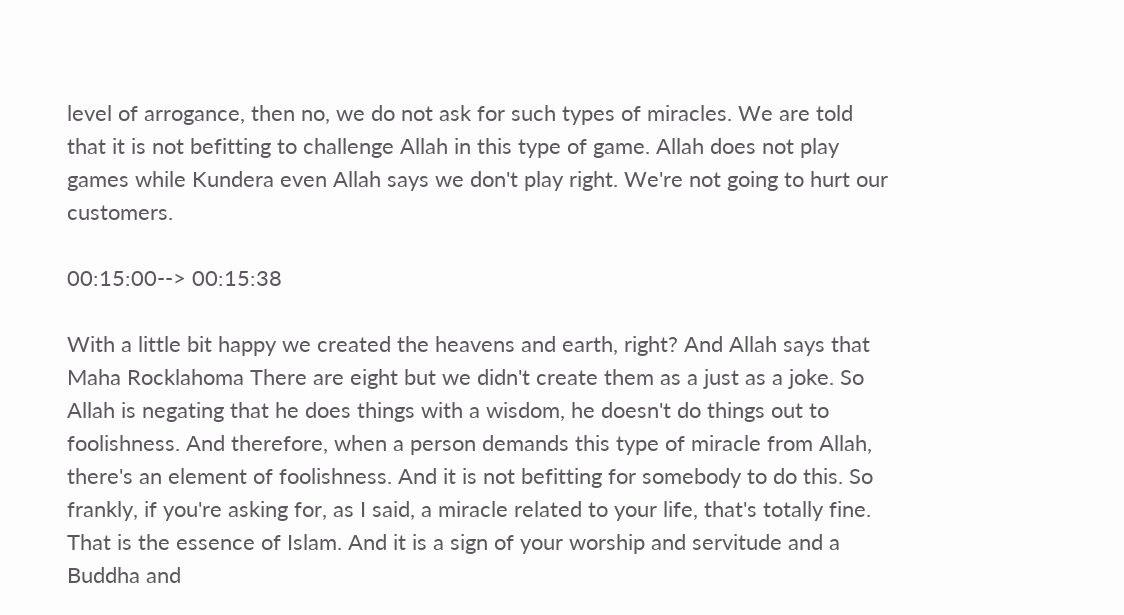level of arrogance, then no, we do not ask for such types of miracles. We are told that it is not befitting to challenge Allah in this type of game. Allah does not play games while Kundera even Allah says we don't play right. We're not going to hurt our customers.

00:15:00--> 00:15:38

With a little bit happy we created the heavens and earth, right? And Allah says that Maha Rocklahoma There are eight but we didn't create them as a just as a joke. So Allah is negating that he does things with a wisdom, he doesn't do things out to foolishness. And therefore, when a person demands this type of miracle from Allah, there's an element of foolishness. And it is not befitting for somebody to do this. So frankly, if you're asking for, as I said, a miracle related to your life, that's totally fine. That is the essence of Islam. And it is a sign of your worship and servitude and a Buddha and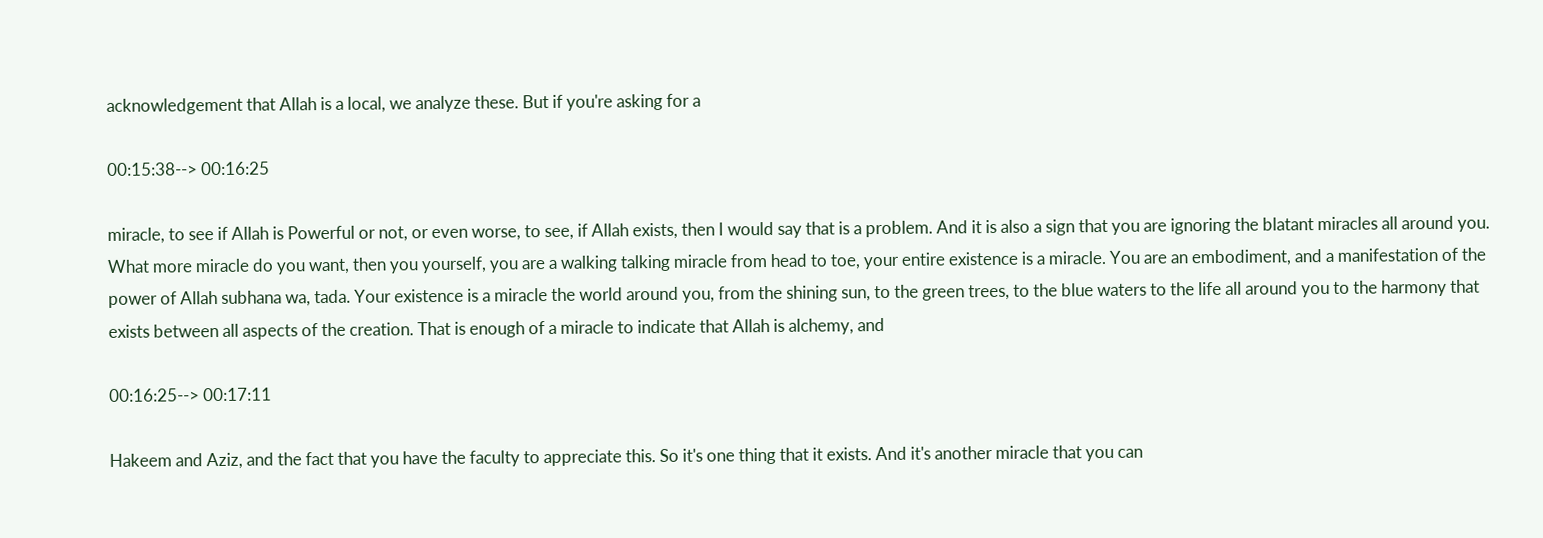acknowledgement that Allah is a local, we analyze these. But if you're asking for a

00:15:38--> 00:16:25

miracle, to see if Allah is Powerful or not, or even worse, to see, if Allah exists, then I would say that is a problem. And it is also a sign that you are ignoring the blatant miracles all around you. What more miracle do you want, then you yourself, you are a walking talking miracle from head to toe, your entire existence is a miracle. You are an embodiment, and a manifestation of the power of Allah subhana wa, tada. Your existence is a miracle the world around you, from the shining sun, to the green trees, to the blue waters to the life all around you to the harmony that exists between all aspects of the creation. That is enough of a miracle to indicate that Allah is alchemy, and

00:16:25--> 00:17:11

Hakeem and Aziz, and the fact that you have the faculty to appreciate this. So it's one thing that it exists. And it's another miracle that you can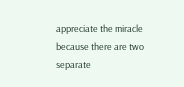appreciate the miracle because there are two separate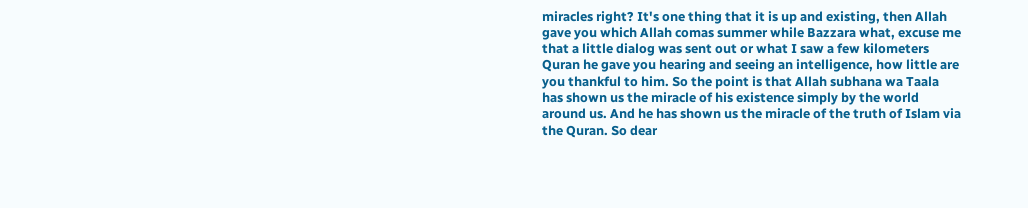miracles right? It's one thing that it is up and existing, then Allah gave you which Allah comas summer while Bazzara what, excuse me that a little dialog was sent out or what I saw a few kilometers Quran he gave you hearing and seeing an intelligence, how little are you thankful to him. So the point is that Allah subhana wa Taala has shown us the miracle of his existence simply by the world around us. And he has shown us the miracle of the truth of Islam via the Quran. So dear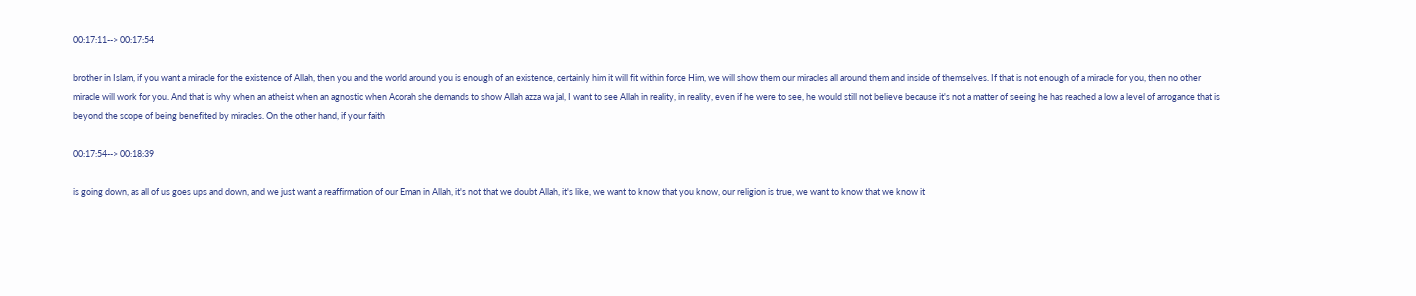00:17:11--> 00:17:54

brother in Islam, if you want a miracle for the existence of Allah, then you and the world around you is enough of an existence, certainly him it will fit within force Him, we will show them our miracles all around them and inside of themselves. If that is not enough of a miracle for you, then no other miracle will work for you. And that is why when an atheist when an agnostic when Acorah she demands to show Allah azza wa jal, I want to see Allah in reality, in reality, even if he were to see, he would still not believe because it's not a matter of seeing he has reached a low a level of arrogance that is beyond the scope of being benefited by miracles. On the other hand, if your faith

00:17:54--> 00:18:39

is going down, as all of us goes ups and down, and we just want a reaffirmation of our Eman in Allah, it's not that we doubt Allah, it's like, we want to know that you know, our religion is true, we want to know that we know it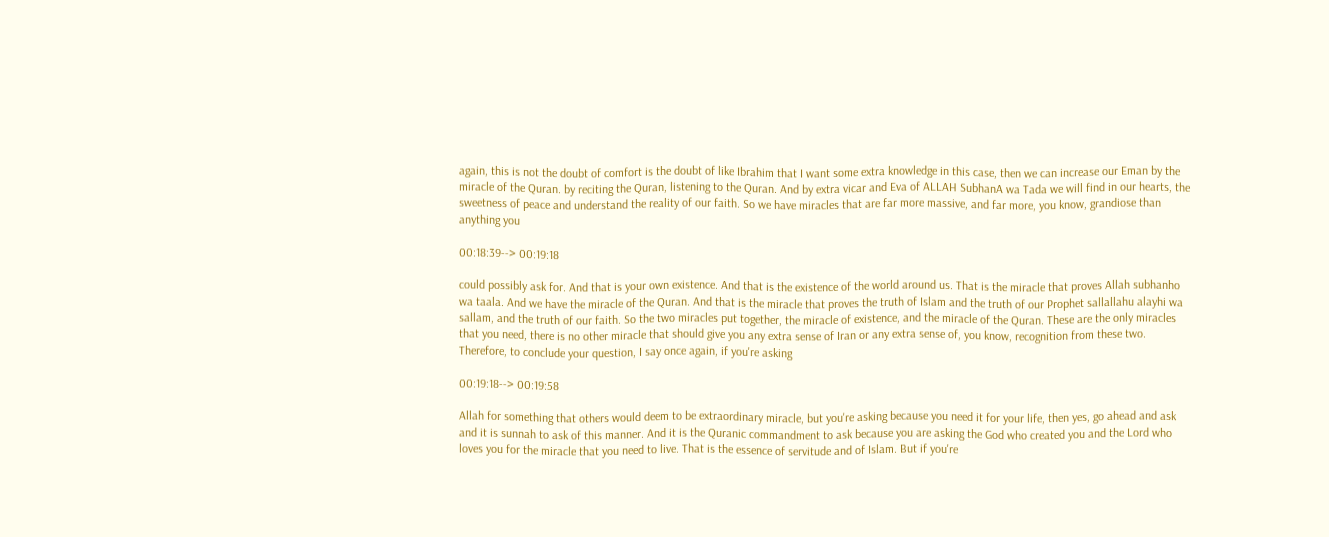again, this is not the doubt of comfort is the doubt of like Ibrahim that I want some extra knowledge in this case, then we can increase our Eman by the miracle of the Quran. by reciting the Quran, listening to the Quran. And by extra vicar and Eva of ALLAH SubhanA wa Tada we will find in our hearts, the sweetness of peace and understand the reality of our faith. So we have miracles that are far more massive, and far more, you know, grandiose than anything you

00:18:39--> 00:19:18

could possibly ask for. And that is your own existence. And that is the existence of the world around us. That is the miracle that proves Allah subhanho wa taala. And we have the miracle of the Quran. And that is the miracle that proves the truth of Islam and the truth of our Prophet sallallahu alayhi wa sallam, and the truth of our faith. So the two miracles put together, the miracle of existence, and the miracle of the Quran. These are the only miracles that you need, there is no other miracle that should give you any extra sense of Iran or any extra sense of, you know, recognition from these two. Therefore, to conclude your question, I say once again, if you're asking

00:19:18--> 00:19:58

Allah for something that others would deem to be extraordinary miracle, but you're asking because you need it for your life, then yes, go ahead and ask and it is sunnah to ask of this manner. And it is the Quranic commandment to ask because you are asking the God who created you and the Lord who loves you for the miracle that you need to live. That is the essence of servitude and of Islam. But if you're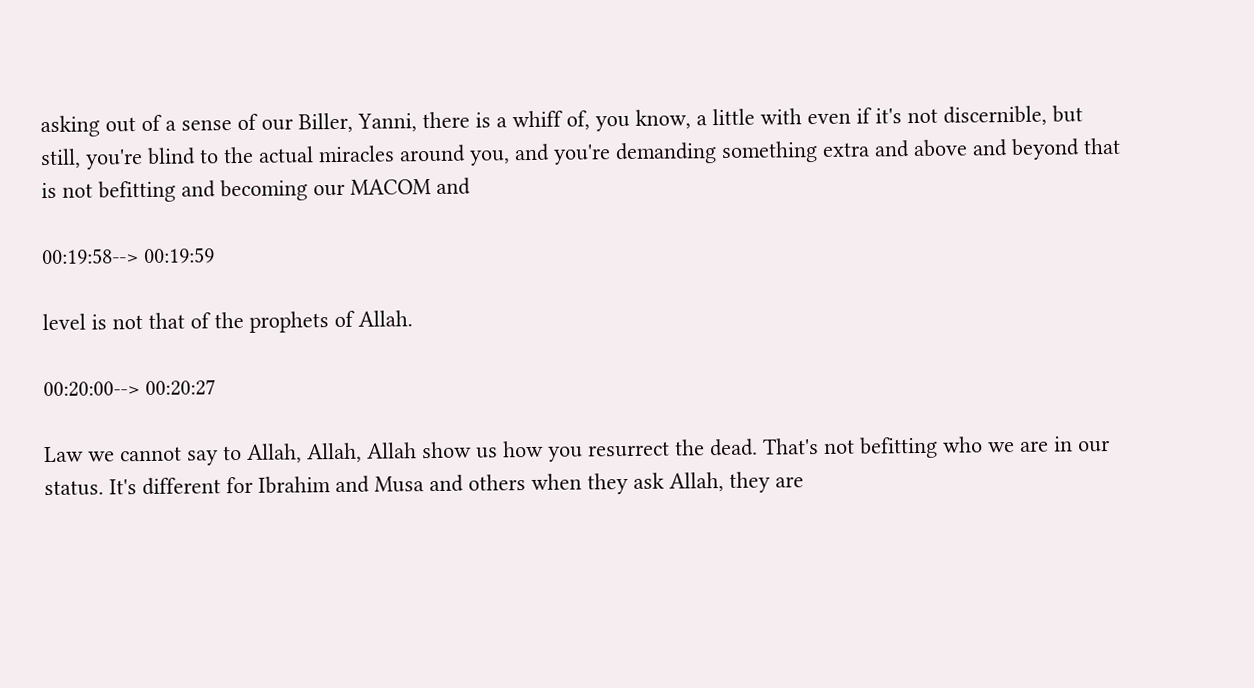asking out of a sense of our Biller, Yanni, there is a whiff of, you know, a little with even if it's not discernible, but still, you're blind to the actual miracles around you, and you're demanding something extra and above and beyond that is not befitting and becoming our MACOM and

00:19:58--> 00:19:59

level is not that of the prophets of Allah.

00:20:00--> 00:20:27

Law we cannot say to Allah, Allah, Allah show us how you resurrect the dead. That's not befitting who we are in our status. It's different for Ibrahim and Musa and others when they ask Allah, they are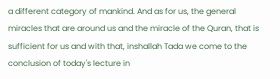a different category of mankind. And as for us, the general miracles that are around us and the miracle of the Quran, that is sufficient for us and with that, inshallah Tada we come to the conclusion of today's lecture in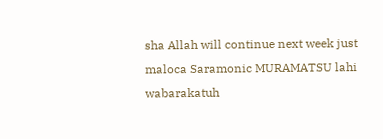sha Allah will continue next week just maloca Saramonic MURAMATSU lahi wabarakatuh